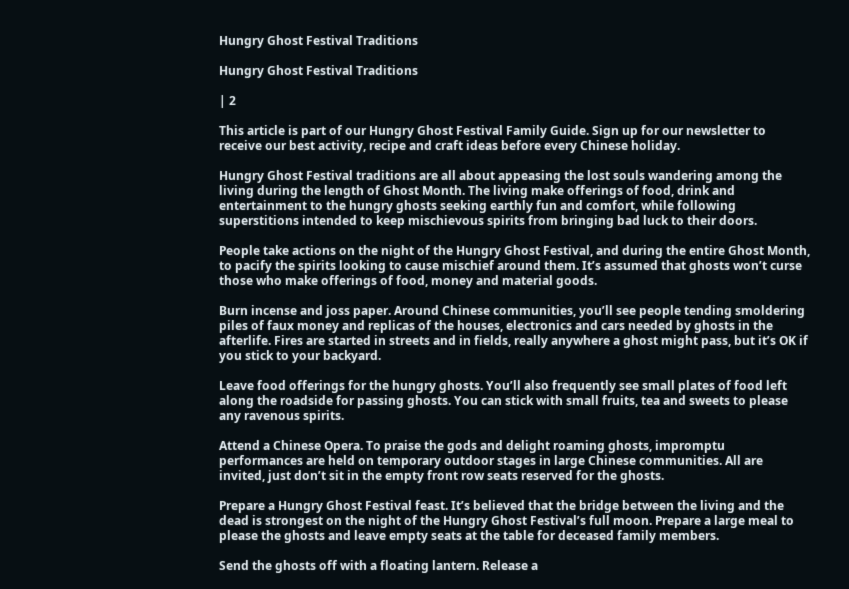Hungry Ghost Festival Traditions

Hungry Ghost Festival Traditions

| 2

This article is part of our Hungry Ghost Festival Family Guide. Sign up for our newsletter to receive our best activity, recipe and craft ideas before every Chinese holiday.

Hungry Ghost Festival traditions are all about appeasing the lost souls wandering among the living during the length of Ghost Month. The living make offerings of food, drink and entertainment to the hungry ghosts seeking earthly fun and comfort, while following superstitions intended to keep mischievous spirits from bringing bad luck to their doors.

People take actions on the night of the Hungry Ghost Festival, and during the entire Ghost Month, to pacify the spirits looking to cause mischief around them. It’s assumed that ghosts won’t curse those who make offerings of food, money and material goods.

Burn incense and joss paper. Around Chinese communities, you’ll see people tending smoldering piles of faux money and replicas of the houses, electronics and cars needed by ghosts in the afterlife. Fires are started in streets and in fields, really anywhere a ghost might pass, but it’s OK if you stick to your backyard.

Leave food offerings for the hungry ghosts. You’ll also frequently see small plates of food left along the roadside for passing ghosts. You can stick with small fruits, tea and sweets to please any ravenous spirits.

Attend a Chinese Opera. To praise the gods and delight roaming ghosts, impromptu performances are held on temporary outdoor stages in large Chinese communities. All are invited, just don’t sit in the empty front row seats reserved for the ghosts.

Prepare a Hungry Ghost Festival feast. It’s believed that the bridge between the living and the dead is strongest on the night of the Hungry Ghost Festival’s full moon. Prepare a large meal to please the ghosts and leave empty seats at the table for deceased family members.

Send the ghosts off with a floating lantern. Release a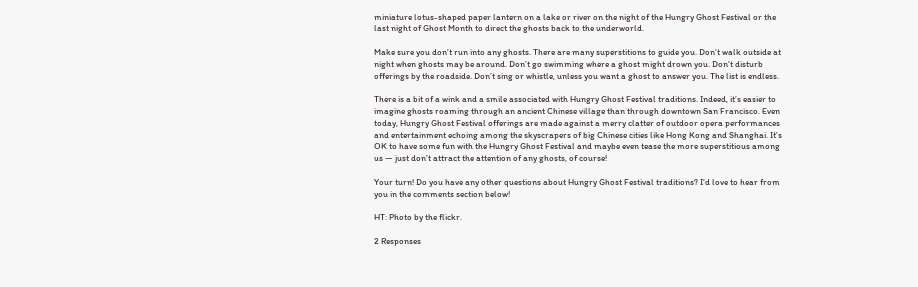miniature lotus-shaped paper lantern on a lake or river on the night of the Hungry Ghost Festival or the last night of Ghost Month to direct the ghosts back to the underworld.

Make sure you don’t run into any ghosts. There are many superstitions to guide you. Don’t walk outside at night when ghosts may be around. Don’t go swimming where a ghost might drown you. Don’t disturb offerings by the roadside. Don’t sing or whistle, unless you want a ghost to answer you. The list is endless.

There is a bit of a wink and a smile associated with Hungry Ghost Festival traditions. Indeed, it’s easier to imagine ghosts roaming through an ancient Chinese village than through downtown San Francisco. Even today, Hungry Ghost Festival offerings are made against a merry clatter of outdoor opera performances and entertainment echoing among the skyscrapers of big Chinese cities like Hong Kong and Shanghai. It’s OK to have some fun with the Hungry Ghost Festival and maybe even tease the more superstitious among us — just don’t attract the attention of any ghosts, of course!

Your turn! Do you have any other questions about Hungry Ghost Festival traditions? I’d love to hear from you in the comments section below!

HT: Photo by the flickr.

2 Responses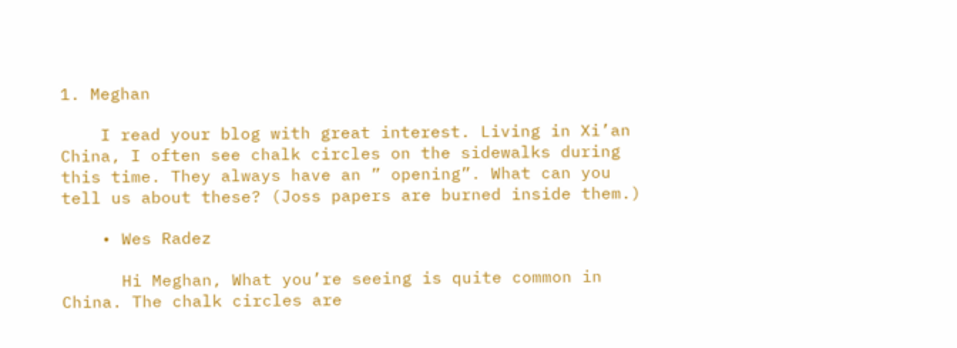1. Meghan

    I read your blog with great interest. Living in Xi’an China, I often see chalk circles on the sidewalks during this time. They always have an ” opening”. What can you tell us about these? (Joss papers are burned inside them.)

    • Wes Radez

      Hi Meghan, What you’re seeing is quite common in China. The chalk circles are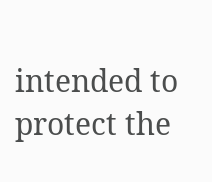intended to protect the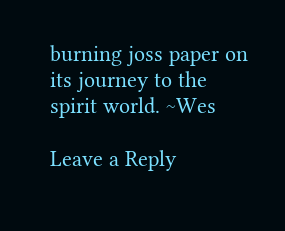burning joss paper on its journey to the spirit world. ~Wes

Leave a Reply